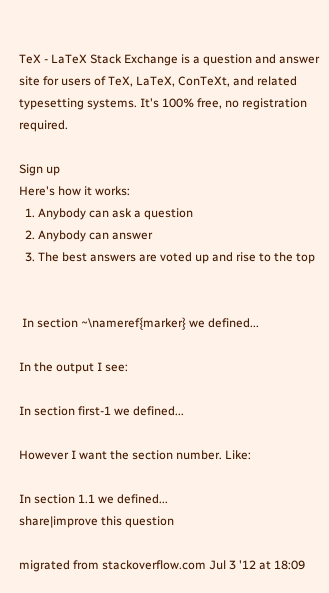TeX - LaTeX Stack Exchange is a question and answer site for users of TeX, LaTeX, ConTeXt, and related typesetting systems. It's 100% free, no registration required.

Sign up
Here's how it works:
  1. Anybody can ask a question
  2. Anybody can answer
  3. The best answers are voted up and rise to the top


 In section ~\nameref{marker} we defined...

In the output I see:

In section first-1 we defined...

However I want the section number. Like:

In section 1.1 we defined...
share|improve this question

migrated from stackoverflow.com Jul 3 '12 at 18:09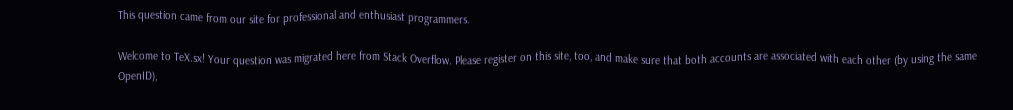This question came from our site for professional and enthusiast programmers.

Welcome to TeX.sx! Your question was migrated here from Stack Overflow. Please register on this site, too, and make sure that both accounts are associated with each other (by using the same OpenID),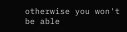otherwise you won't be able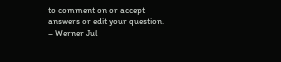to comment on or accept answers or edit your question. – Werner Jul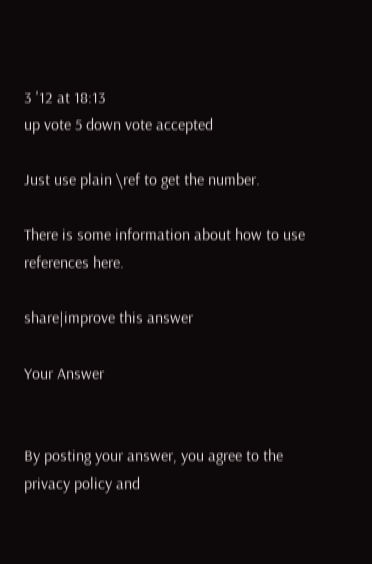3 '12 at 18:13
up vote 5 down vote accepted

Just use plain \ref to get the number.

There is some information about how to use references here.

share|improve this answer

Your Answer


By posting your answer, you agree to the privacy policy and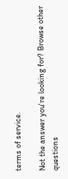terms of service.

Not the answer you're looking for? Browse other questions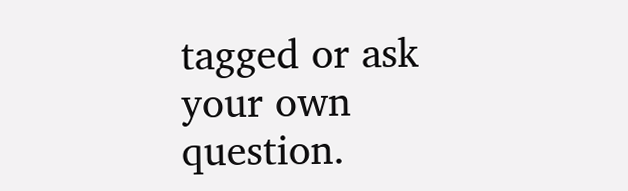tagged or ask your own question.